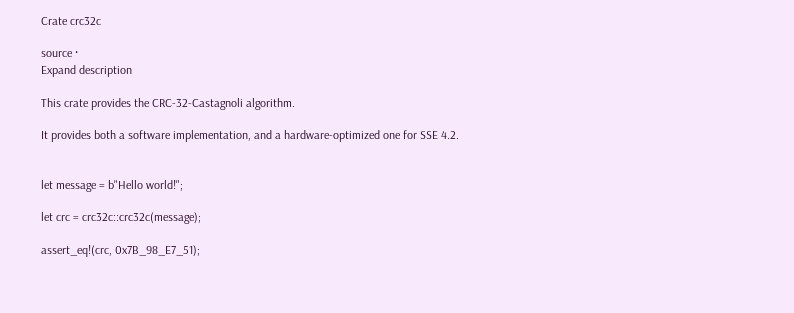Crate crc32c

source ·
Expand description

This crate provides the CRC-32-Castagnoli algorithm.

It provides both a software implementation, and a hardware-optimized one for SSE 4.2.


let message = b"Hello world!";

let crc = crc32c::crc32c(message);

assert_eq!(crc, 0x7B_98_E7_51);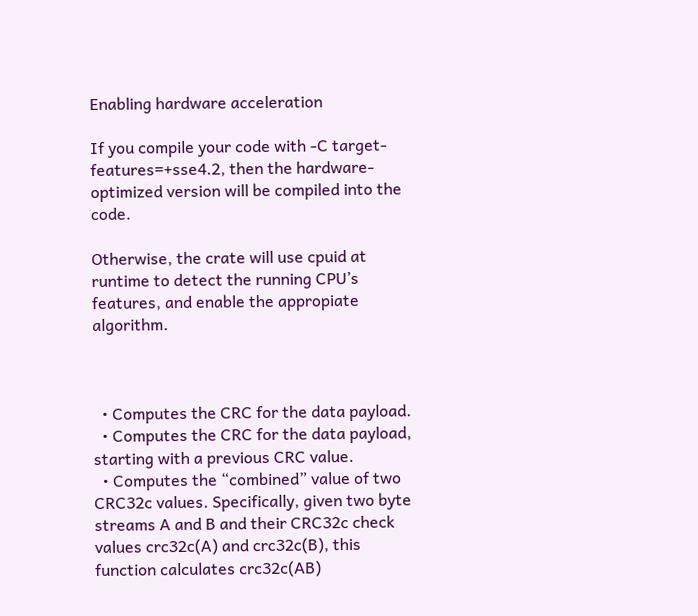Enabling hardware acceleration

If you compile your code with -C target-features=+sse4.2, then the hardware-optimized version will be compiled into the code.

Otherwise, the crate will use cpuid at runtime to detect the running CPU’s features, and enable the appropiate algorithm.



  • Computes the CRC for the data payload.
  • Computes the CRC for the data payload, starting with a previous CRC value.
  • Computes the “combined” value of two CRC32c values. Specifically, given two byte streams A and B and their CRC32c check values crc32c(A) and crc32c(B), this function calculates crc32c(AB)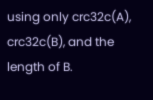using only crc32c(A), crc32c(B), and the length of B.